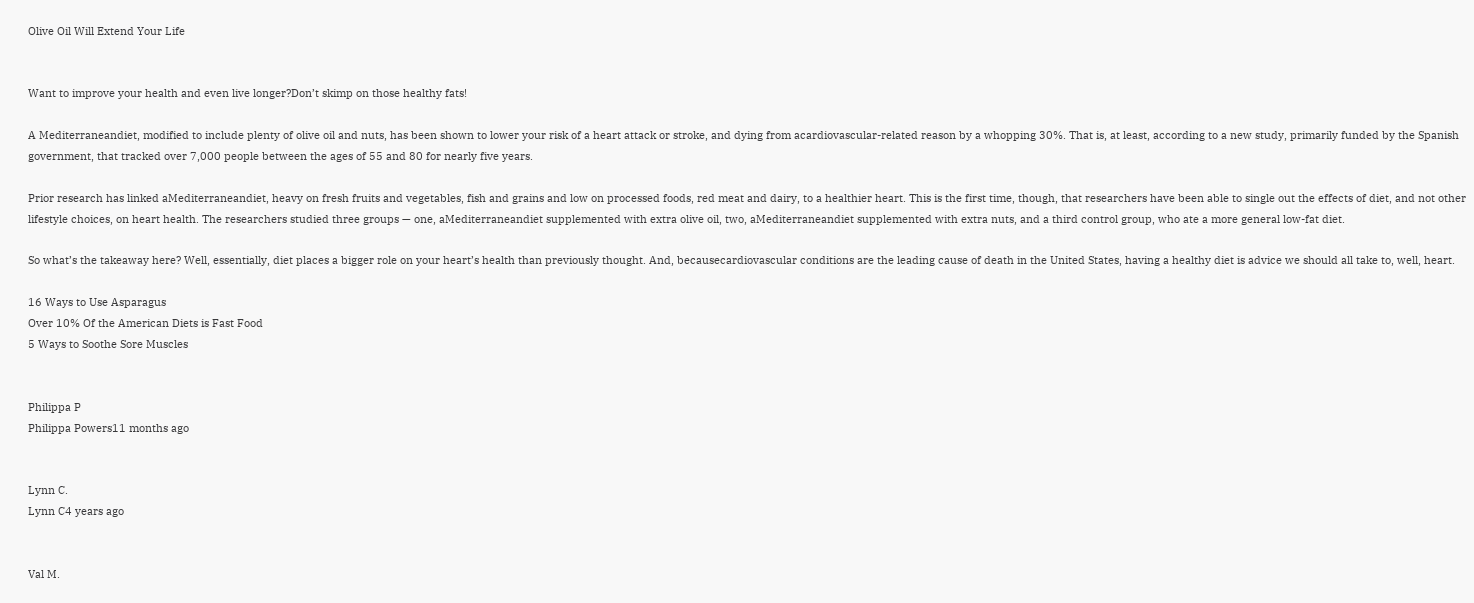Olive Oil Will Extend Your Life


Want to improve your health and even live longer?Don’t skimp on those healthy fats!

A Mediterraneandiet, modified to include plenty of olive oil and nuts, has been shown to lower your risk of a heart attack or stroke, and dying from acardiovascular-related reason by a whopping 30%. That is, at least, according to a new study, primarily funded by the Spanish government, that tracked over 7,000 people between the ages of 55 and 80 for nearly five years.

Prior research has linked aMediterraneandiet, heavy on fresh fruits and vegetables, fish and grains and low on processed foods, red meat and dairy, to a healthier heart. This is the first time, though, that researchers have been able to single out the effects of diet, and not other lifestyle choices, on heart health. The researchers studied three groups — one, aMediterraneandiet supplemented with extra olive oil, two, aMediterraneandiet supplemented with extra nuts, and a third control group, who ate a more general low-fat diet.

So what’s the takeaway here? Well, essentially, diet places a bigger role on your heart’s health than previously thought. And, becausecardiovascular conditions are the leading cause of death in the United States, having a healthy diet is advice we should all take to, well, heart.

16 Ways to Use Asparagus
Over 10% Of the American Diets is Fast Food
5 Ways to Soothe Sore Muscles


Philippa P
Philippa Powers11 months ago


Lynn C.
Lynn C4 years ago


Val M.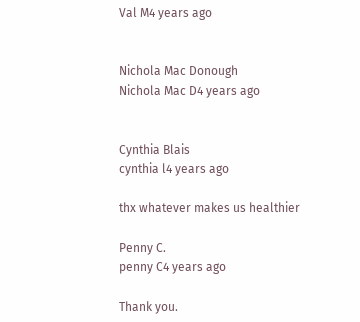Val M4 years ago


Nichola Mac Donough
Nichola Mac D4 years ago


Cynthia Blais
cynthia l4 years ago

thx whatever makes us healthier

Penny C.
penny C4 years ago

Thank you.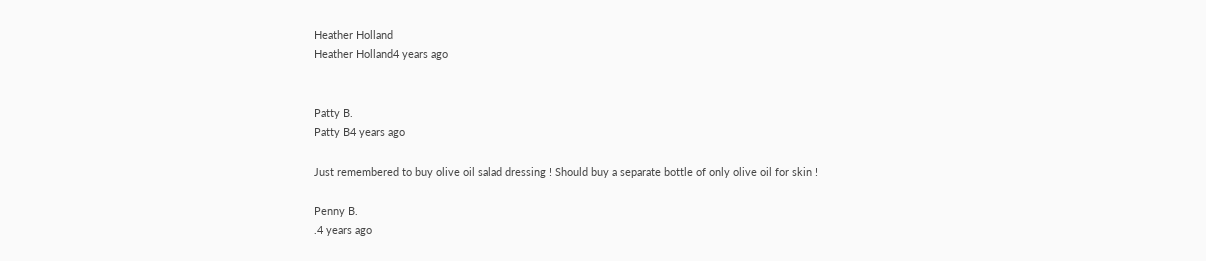Heather Holland
Heather Holland4 years ago


Patty B.
Patty B4 years ago

Just remembered to buy olive oil salad dressing ! Should buy a separate bottle of only olive oil for skin !

Penny B.
.4 years ago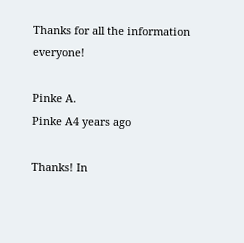Thanks for all the information everyone!

Pinke A.
Pinke A4 years ago

Thanks! In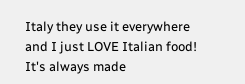Italy they use it everywhere and I just LOVE Italian food! It's always made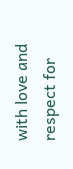with love and respect for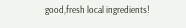good,fresh local ingredients!